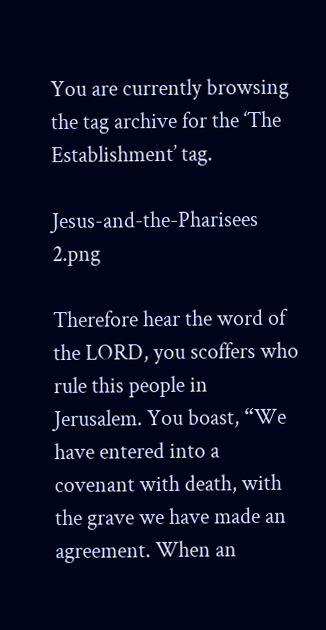You are currently browsing the tag archive for the ‘The Establishment’ tag.

Jesus-and-the-Pharisees 2.png

Therefore hear the word of the LORD, you scoffers who rule this people in Jerusalem. You boast, “We have entered into a covenant with death, with the grave we have made an agreement. When an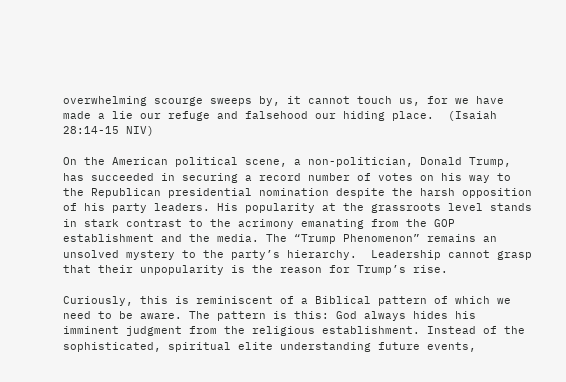overwhelming scourge sweeps by, it cannot touch us, for we have made a lie our refuge and falsehood our hiding place.  (Isaiah 28:14-15 NIV)

On the American political scene, a non-politician, Donald Trump, has succeeded in securing a record number of votes on his way to the Republican presidential nomination despite the harsh opposition of his party leaders. His popularity at the grassroots level stands in stark contrast to the acrimony emanating from the GOP establishment and the media. The “Trump Phenomenon” remains an unsolved mystery to the party’s hierarchy.  Leadership cannot grasp that their unpopularity is the reason for Trump’s rise.

Curiously, this is reminiscent of a Biblical pattern of which we need to be aware. The pattern is this: God always hides his imminent judgment from the religious establishment. Instead of the sophisticated, spiritual elite understanding future events,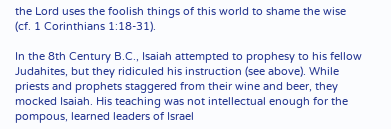the Lord uses the foolish things of this world to shame the wise (cf. 1 Corinthians 1:18-31).

In the 8th Century B.C., Isaiah attempted to prophesy to his fellow Judahites, but they ridiculed his instruction (see above). While priests and prophets staggered from their wine and beer, they mocked Isaiah. His teaching was not intellectual enough for the pompous, learned leaders of Israel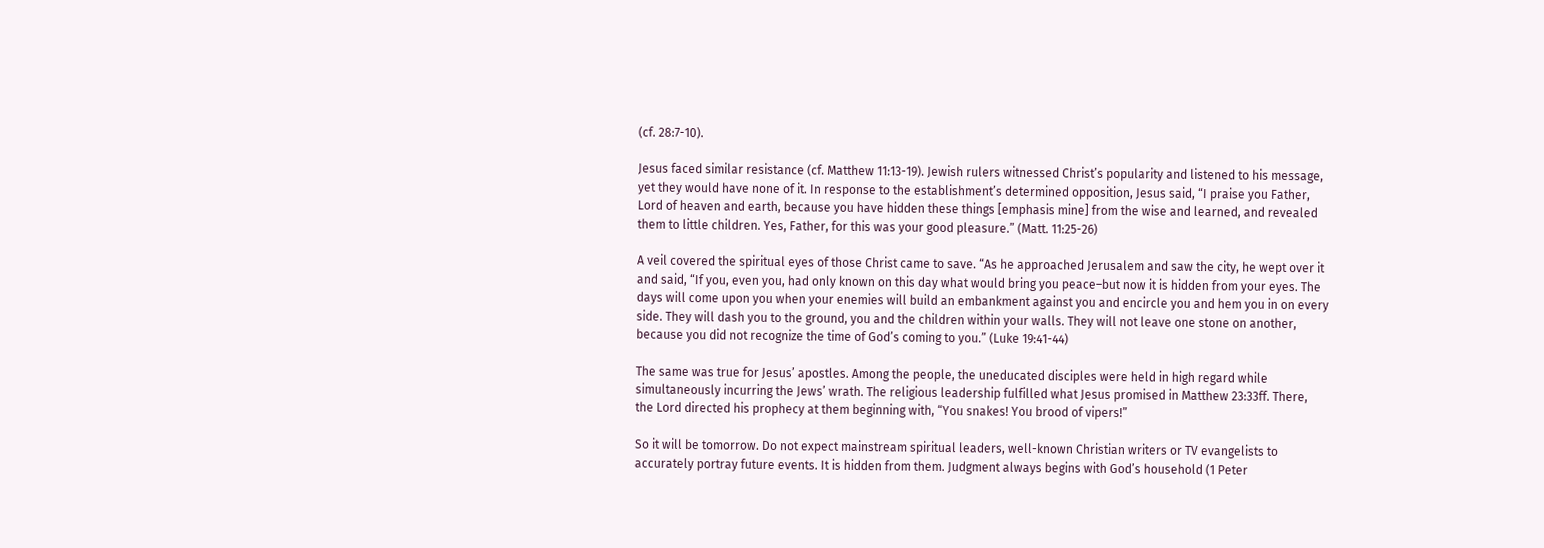(cf. 28:7-10).

Jesus faced similar resistance (cf. Matthew 11:13-19). Jewish rulers witnessed Christ’s popularity and listened to his message, yet they would have none of it. In response to the establishment’s determined opposition, Jesus said, “I praise you Father, Lord of heaven and earth, because you have hidden these things [emphasis mine] from the wise and learned, and revealed them to little children. Yes, Father, for this was your good pleasure.” (Matt. 11:25-26)

A veil covered the spiritual eyes of those Christ came to save. “As he approached Jerusalem and saw the city, he wept over it and said, “If you, even you, had only known on this day what would bring you peace–but now it is hidden from your eyes. The days will come upon you when your enemies will build an embankment against you and encircle you and hem you in on every side. They will dash you to the ground, you and the children within your walls. They will not leave one stone on another, because you did not recognize the time of God’s coming to you.” (Luke 19:41-44)

The same was true for Jesus’ apostles. Among the people, the uneducated disciples were held in high regard while simultaneously incurring the Jews’ wrath. The religious leadership fulfilled what Jesus promised in Matthew 23:33ff. There, the Lord directed his prophecy at them beginning with, “You snakes! You brood of vipers!”

So it will be tomorrow. Do not expect mainstream spiritual leaders, well-known Christian writers or TV evangelists to accurately portray future events. It is hidden from them. Judgment always begins with God’s household (1 Peter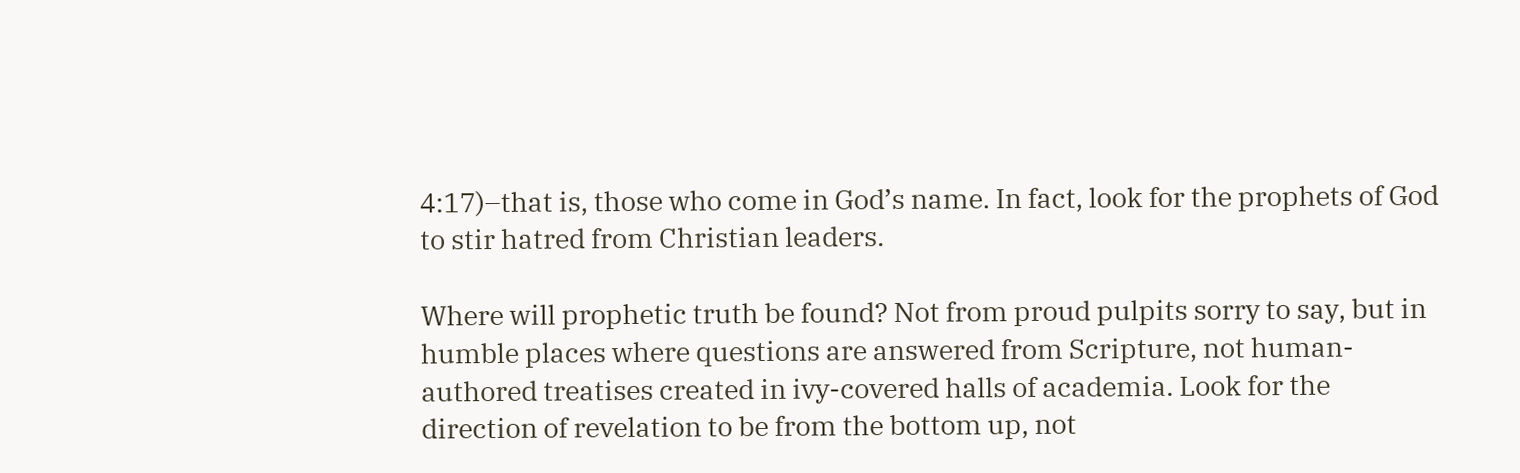4:17)–that is, those who come in God’s name. In fact, look for the prophets of God to stir hatred from Christian leaders.

Where will prophetic truth be found? Not from proud pulpits sorry to say, but in humble places where questions are answered from Scripture, not human-authored treatises created in ivy-covered halls of academia. Look for the direction of revelation to be from the bottom up, not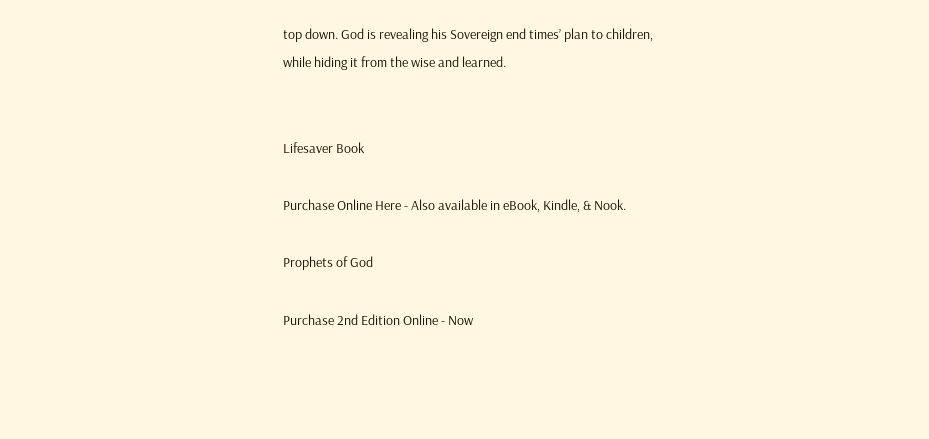top down. God is revealing his Sovereign end times’ plan to children, while hiding it from the wise and learned.


Lifesaver Book

Purchase Online Here - Also available in eBook, Kindle, & Nook.

Prophets of God

Purchase 2nd Edition Online - Now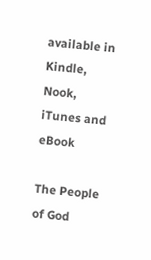available in Kindle, Nook, iTunes and eBook

The People of God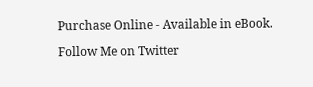Purchase Online - Available in eBook.

Follow Me on Twitter